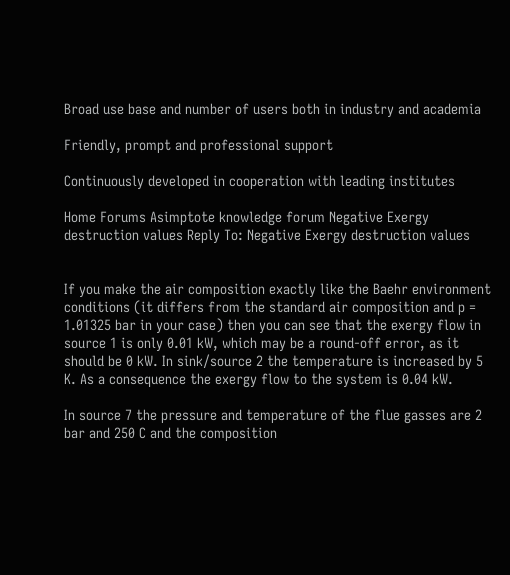Broad use base and number of users both in industry and academia

Friendly, prompt and professional support

Continuously developed in cooperation with leading institutes

Home Forums Asimptote knowledge forum Negative Exergy destruction values Reply To: Negative Exergy destruction values


If you make the air composition exactly like the Baehr environment conditions (it differs from the standard air composition and p = 1.01325 bar in your case) then you can see that the exergy flow in source 1 is only 0.01 kW, which may be a round-off error, as it should be 0 kW. In sink/source 2 the temperature is increased by 5 K. As a consequence the exergy flow to the system is 0.04 kW.

In source 7 the pressure and temperature of the flue gasses are 2 bar and 250 C and the composition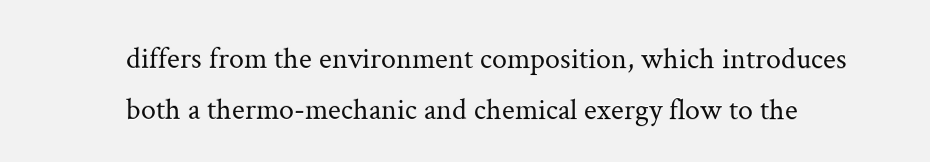differs from the environment composition, which introduces both a thermo-mechanic and chemical exergy flow to the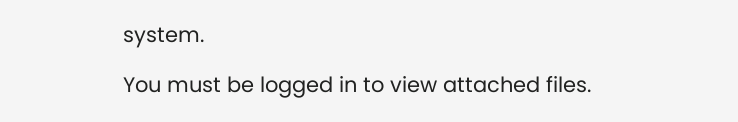system.

You must be logged in to view attached files.